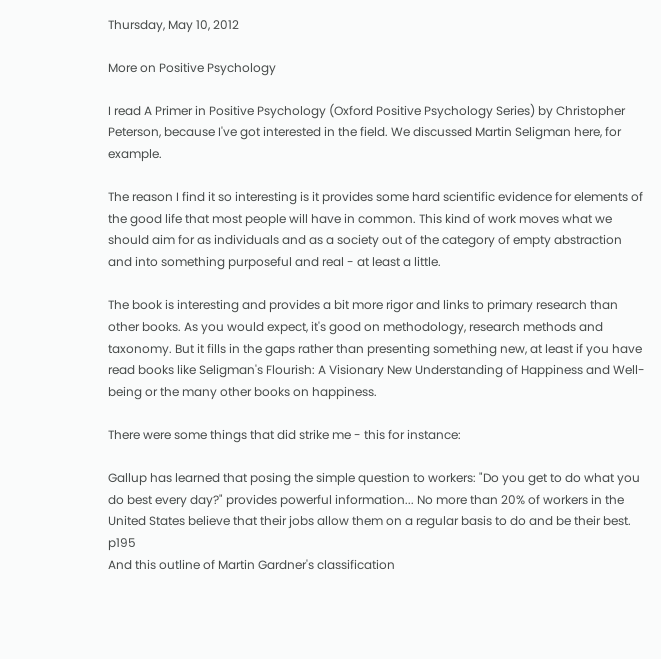Thursday, May 10, 2012

More on Positive Psychology

I read A Primer in Positive Psychology (Oxford Positive Psychology Series) by Christopher Peterson, because I've got interested in the field. We discussed Martin Seligman here, for example.

The reason I find it so interesting is it provides some hard scientific evidence for elements of the good life that most people will have in common. This kind of work moves what we should aim for as individuals and as a society out of the category of empty abstraction and into something purposeful and real - at least a little.

The book is interesting and provides a bit more rigor and links to primary research than other books. As you would expect, it's good on methodology, research methods and taxonomy. But it fills in the gaps rather than presenting something new, at least if you have read books like Seligman's Flourish: A Visionary New Understanding of Happiness and Well-being or the many other books on happiness.

There were some things that did strike me - this for instance:

Gallup has learned that posing the simple question to workers: "Do you get to do what you do best every day?" provides powerful information... No more than 20% of workers in the United States believe that their jobs allow them on a regular basis to do and be their best. p195
And this outline of Martin Gardner's classification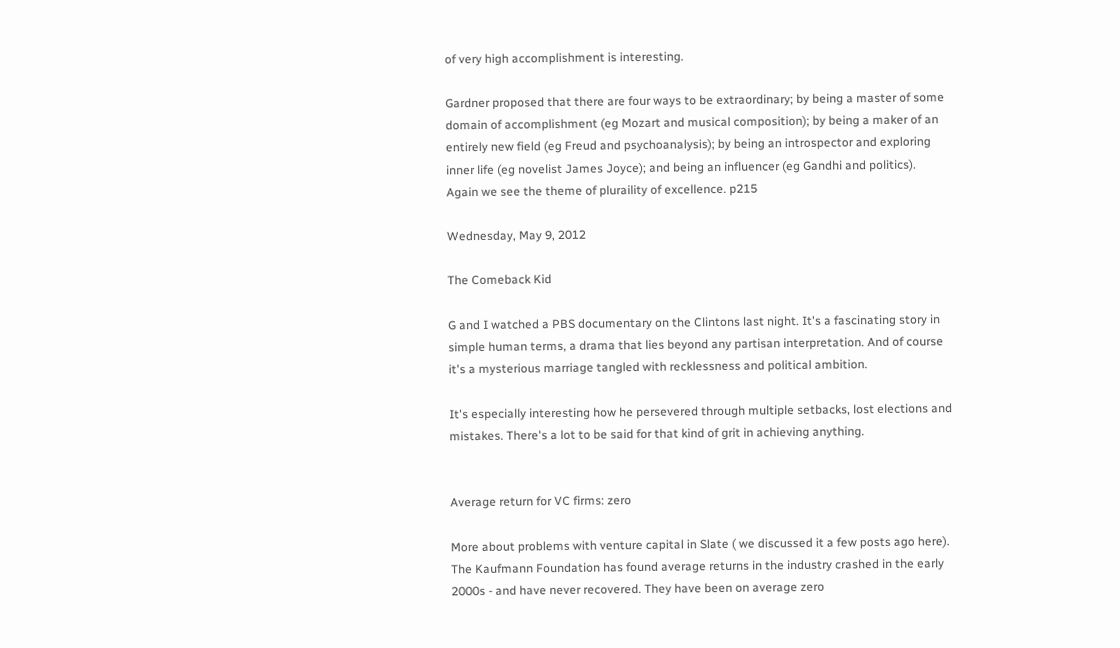of very high accomplishment is interesting.

Gardner proposed that there are four ways to be extraordinary; by being a master of some domain of accomplishment (eg Mozart and musical composition); by being a maker of an entirely new field (eg Freud and psychoanalysis); by being an introspector and exploring inner life (eg novelist James Joyce); and being an influencer (eg Gandhi and politics). Again we see the theme of pluraility of excellence. p215

Wednesday, May 9, 2012

The Comeback Kid

G and I watched a PBS documentary on the Clintons last night. It's a fascinating story in simple human terms, a drama that lies beyond any partisan interpretation. And of course it's a mysterious marriage tangled with recklessness and political ambition.

It's especially interesting how he persevered through multiple setbacks, lost elections and mistakes. There's a lot to be said for that kind of grit in achieving anything.


Average return for VC firms: zero

More about problems with venture capital in Slate ( we discussed it a few posts ago here). The Kaufmann Foundation has found average returns in the industry crashed in the early 2000s - and have never recovered. They have been on average zero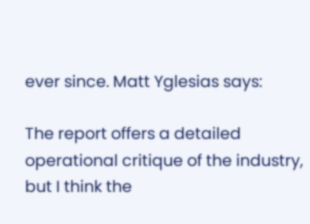ever since. Matt Yglesias says:

The report offers a detailed operational critique of the industry, but I think the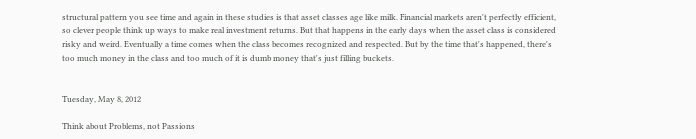structural pattern you see time and again in these studies is that asset classes age like milk. Financial markets aren't perfectly efficient, so clever people think up ways to make real investment returns. But that happens in the early days when the asset class is considered risky and weird. Eventually a time comes when the class becomes recognized and respected. But by the time that's happened, there's too much money in the class and too much of it is dumb money that's just filling buckets.


Tuesday, May 8, 2012

Think about Problems, not Passions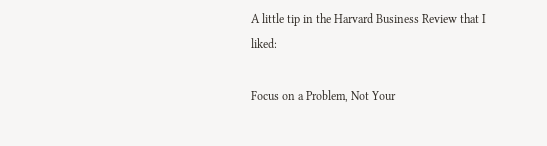A little tip in the Harvard Business Review that I liked:

Focus on a Problem, Not Your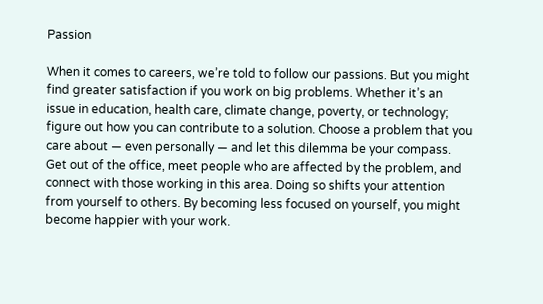Passion

When it comes to careers, we’re told to follow our passions. But you might find greater satisfaction if you work on big problems. Whether it’s an issue in education, health care, climate change, poverty, or technology; figure out how you can contribute to a solution. Choose a problem that you care about — even personally — and let this dilemma be your compass. Get out of the office, meet people who are affected by the problem, and connect with those working in this area. Doing so shifts your attention from yourself to others. By becoming less focused on yourself, you might become happier with your work.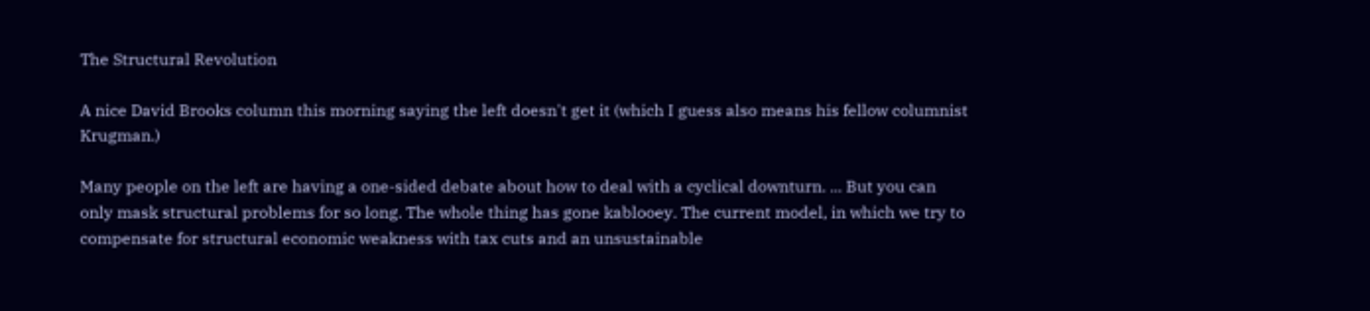The Structural Revolution

A nice David Brooks column this morning saying the left doesn't get it (which I guess also means his fellow columnist Krugman.)

Many people on the left are having a one-sided debate about how to deal with a cyclical downturn. ... But you can only mask structural problems for so long. The whole thing has gone kablooey. The current model, in which we try to compensate for structural economic weakness with tax cuts and an unsustainable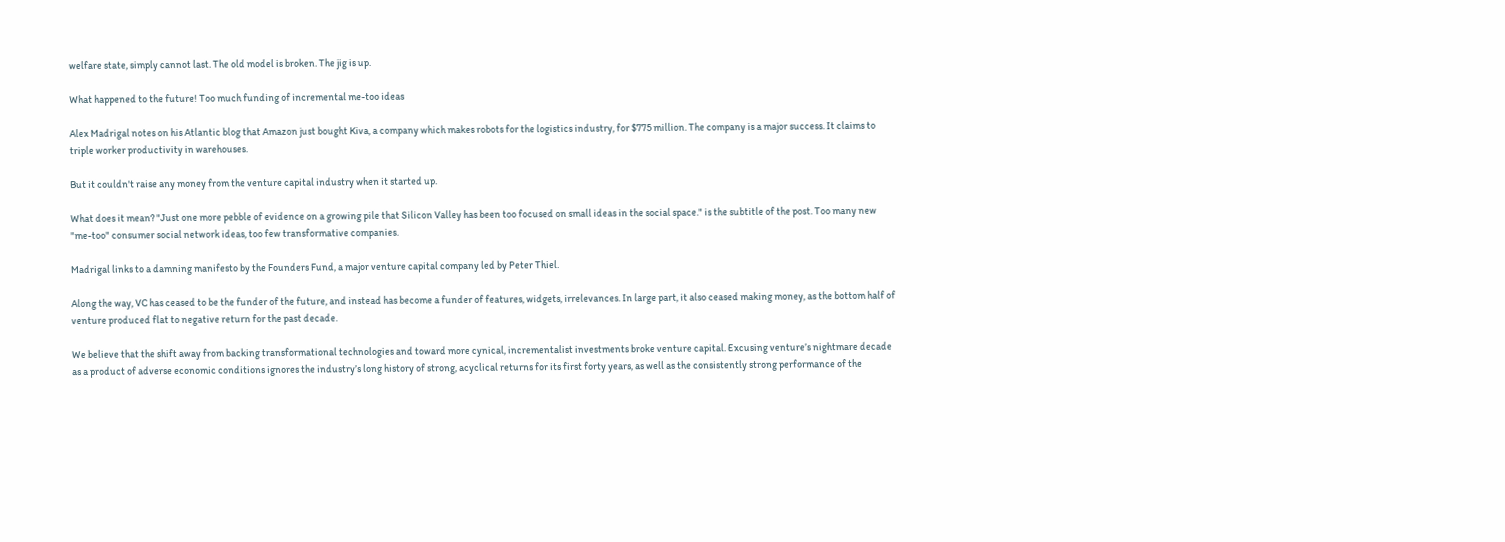welfare state, simply cannot last. The old model is broken. The jig is up.

What happened to the future! Too much funding of incremental me-too ideas

Alex Madrigal notes on his Atlantic blog that Amazon just bought Kiva, a company which makes robots for the logistics industry, for $775 million. The company is a major success. It claims to triple worker productivity in warehouses.

But it couldn't raise any money from the venture capital industry when it started up.

What does it mean? "Just one more pebble of evidence on a growing pile that Silicon Valley has been too focused on small ideas in the social space." is the subtitle of the post. Too many new "me-too" consumer social network ideas, too few transformative companies.

Madrigal links to a damning manifesto by the Founders Fund, a major venture capital company led by Peter Thiel.

Along the way, VC has ceased to be the funder of the future, and instead has become a funder of features, widgets, irrelevances. In large part, it also ceased making money, as the bottom half of venture produced flat to negative return for the past decade.

We believe that the shift away from backing transformational technologies and toward more cynical, incrementalist investments broke venture capital. Excusing venture’s nightmare decade as a product of adverse economic conditions ignores the industry’s long history of strong, acyclical returns for its first forty years, as well as the consistently strong performance of the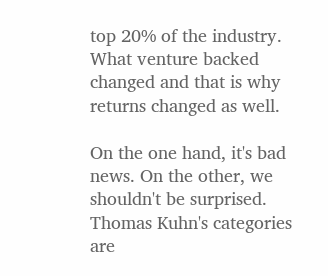top 20% of the industry. What venture backed changed and that is why returns changed as well.

On the one hand, it's bad news. On the other, we shouldn't be surprised. Thomas Kuhn's categories are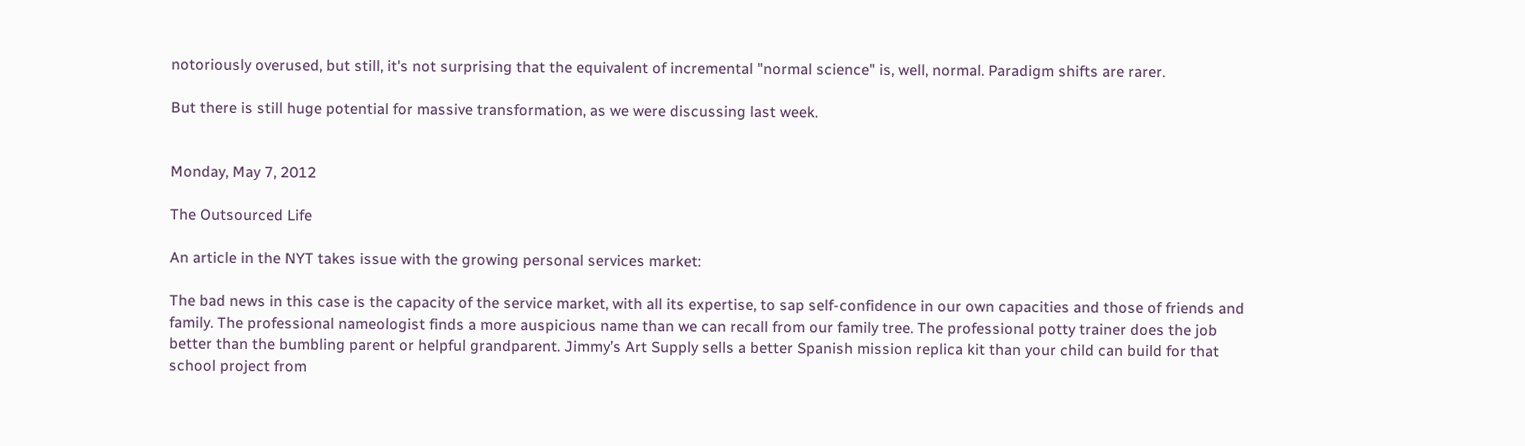notoriously overused, but still, it's not surprising that the equivalent of incremental "normal science" is, well, normal. Paradigm shifts are rarer.

But there is still huge potential for massive transformation, as we were discussing last week.


Monday, May 7, 2012

The Outsourced Life

An article in the NYT takes issue with the growing personal services market:

The bad news in this case is the capacity of the service market, with all its expertise, to sap self-confidence in our own capacities and those of friends and family. The professional nameologist finds a more auspicious name than we can recall from our family tree. The professional potty trainer does the job better than the bumbling parent or helpful grandparent. Jimmy’s Art Supply sells a better Spanish mission replica kit than your child can build for that school project from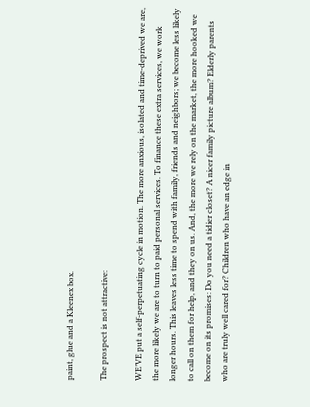paint, glue and a Kleenex box.

The prospect is not attractive:

WE’VE put a self-perpetuating cycle in motion. The more anxious, isolated and time-deprived we are, the more likely we are to turn to paid personal services. To finance these extra services, we work longer hours. This leaves less time to spend with family, friends and neighbors; we become less likely to call on them for help, and they on us. And, the more we rely on the market, the more hooked we become on its promises: Do you need a tidier closet? A nicer family picture album? Elderly parents who are truly well cared for? Children who have an edge in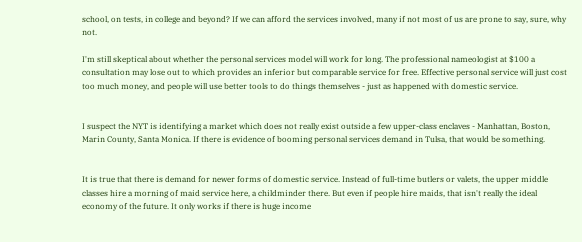school, on tests, in college and beyond? If we can afford the services involved, many if not most of us are prone to say, sure, why not.

I'm still skeptical about whether the personal services model will work for long. The professional nameologist at $100 a consultation may lose out to which provides an inferior but comparable service for free. Effective personal service will just cost too much money, and people will use better tools to do things themselves - just as happened with domestic service.


I suspect the NYT is identifying a market which does not really exist outside a few upper-class enclaves - Manhattan, Boston, Marin County, Santa Monica. If there is evidence of booming personal services demand in Tulsa, that would be something.


It is true that there is demand for newer forms of domestic service. Instead of full-time butlers or valets, the upper middle classes hire a morning of maid service here, a childminder there. But even if people hire maids, that isn't really the ideal economy of the future. It only works if there is huge income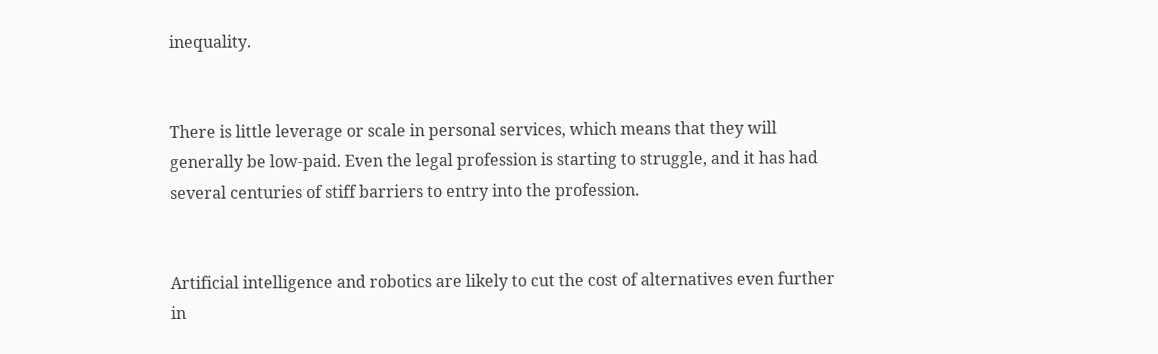inequality.


There is little leverage or scale in personal services, which means that they will generally be low-paid. Even the legal profession is starting to struggle, and it has had several centuries of stiff barriers to entry into the profession.


Artificial intelligence and robotics are likely to cut the cost of alternatives even further in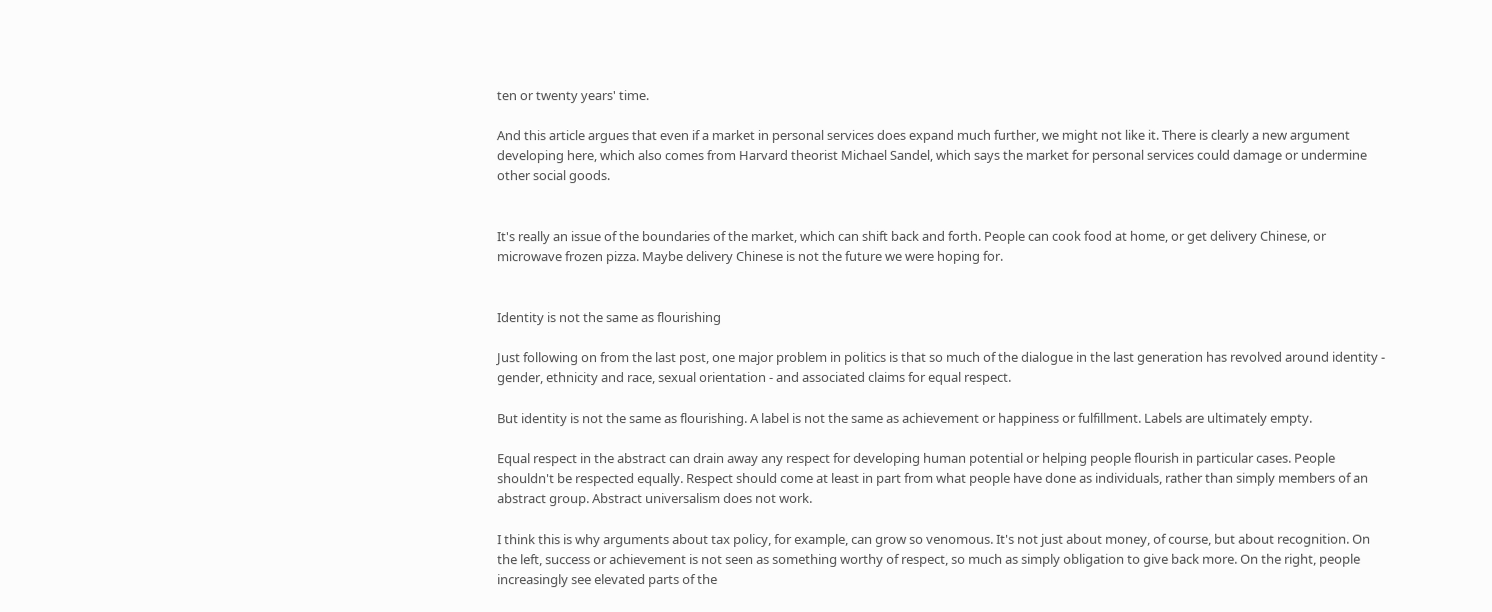ten or twenty years' time.

And this article argues that even if a market in personal services does expand much further, we might not like it. There is clearly a new argument developing here, which also comes from Harvard theorist Michael Sandel, which says the market for personal services could damage or undermine other social goods.


It's really an issue of the boundaries of the market, which can shift back and forth. People can cook food at home, or get delivery Chinese, or microwave frozen pizza. Maybe delivery Chinese is not the future we were hoping for.


Identity is not the same as flourishing

Just following on from the last post, one major problem in politics is that so much of the dialogue in the last generation has revolved around identity - gender, ethnicity and race, sexual orientation - and associated claims for equal respect.

But identity is not the same as flourishing. A label is not the same as achievement or happiness or fulfillment. Labels are ultimately empty.

Equal respect in the abstract can drain away any respect for developing human potential or helping people flourish in particular cases. People shouldn't be respected equally. Respect should come at least in part from what people have done as individuals, rather than simply members of an abstract group. Abstract universalism does not work.

I think this is why arguments about tax policy, for example, can grow so venomous. It's not just about money, of course, but about recognition. On the left, success or achievement is not seen as something worthy of respect, so much as simply obligation to give back more. On the right, people increasingly see elevated parts of the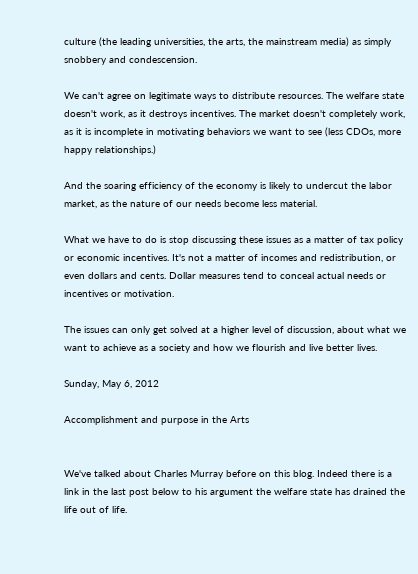culture (the leading universities, the arts, the mainstream media) as simply snobbery and condescension.

We can't agree on legitimate ways to distribute resources. The welfare state doesn't work, as it destroys incentives. The market doesn't completely work, as it is incomplete in motivating behaviors we want to see (less CDOs, more happy relationships.)

And the soaring efficiency of the economy is likely to undercut the labor market, as the nature of our needs become less material.

What we have to do is stop discussing these issues as a matter of tax policy or economic incentives. It's not a matter of incomes and redistribution, or even dollars and cents. Dollar measures tend to conceal actual needs or incentives or motivation.

The issues can only get solved at a higher level of discussion, about what we want to achieve as a society and how we flourish and live better lives.

Sunday, May 6, 2012

Accomplishment and purpose in the Arts


We've talked about Charles Murray before on this blog. Indeed there is a link in the last post below to his argument the welfare state has drained the life out of life.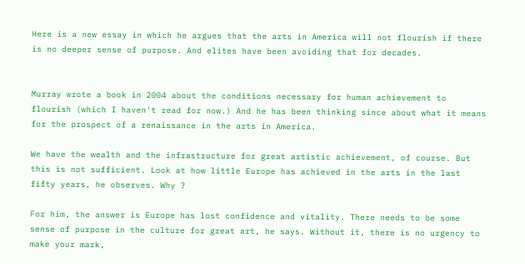Here is a new essay in which he argues that the arts in America will not flourish if there is no deeper sense of purpose. And elites have been avoiding that for decades.


Murray wrote a book in 2004 about the conditions necessary for human achievement to flourish (which I haven't read for now.) And he has been thinking since about what it means for the prospect of a renaissance in the arts in America.

We have the wealth and the infrastructure for great artistic achievement, of course. But this is not sufficient. Look at how little Europe has achieved in the arts in the last fifty years, he observes. Why ?

For him, the answer is Europe has lost confidence and vitality. There needs to be some sense of purpose in the culture for great art, he says. Without it, there is no urgency to make your mark,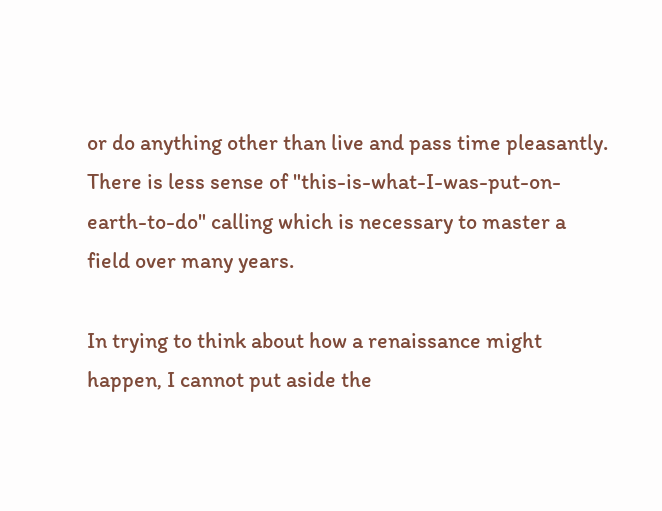or do anything other than live and pass time pleasantly. There is less sense of "this-is-what-I-was-put-on-earth-to-do" calling which is necessary to master a field over many years.

In trying to think about how a renaissance might happen, I cannot put aside the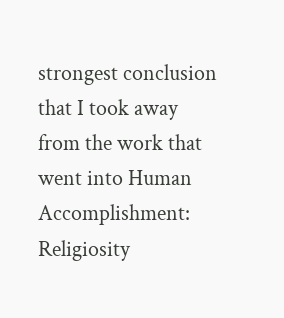strongest conclusion that I took away from the work that went into Human Accomplishment: Religiosity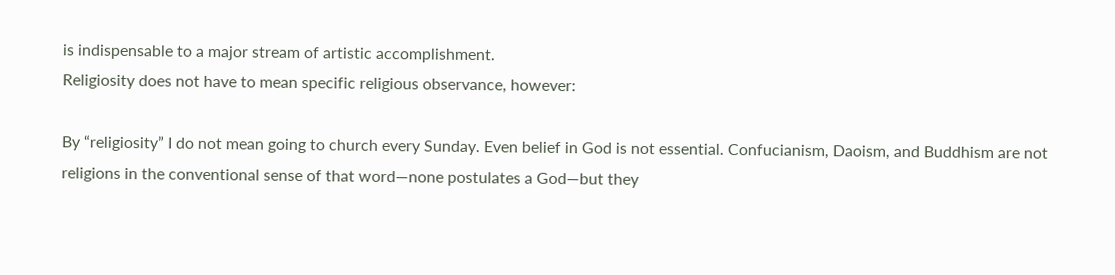is indispensable to a major stream of artistic accomplishment.
Religiosity does not have to mean specific religious observance, however:

By “religiosity” I do not mean going to church every Sunday. Even belief in God is not essential. Confucianism, Daoism, and Buddhism are not religions in the conventional sense of that word—none postulates a God—but they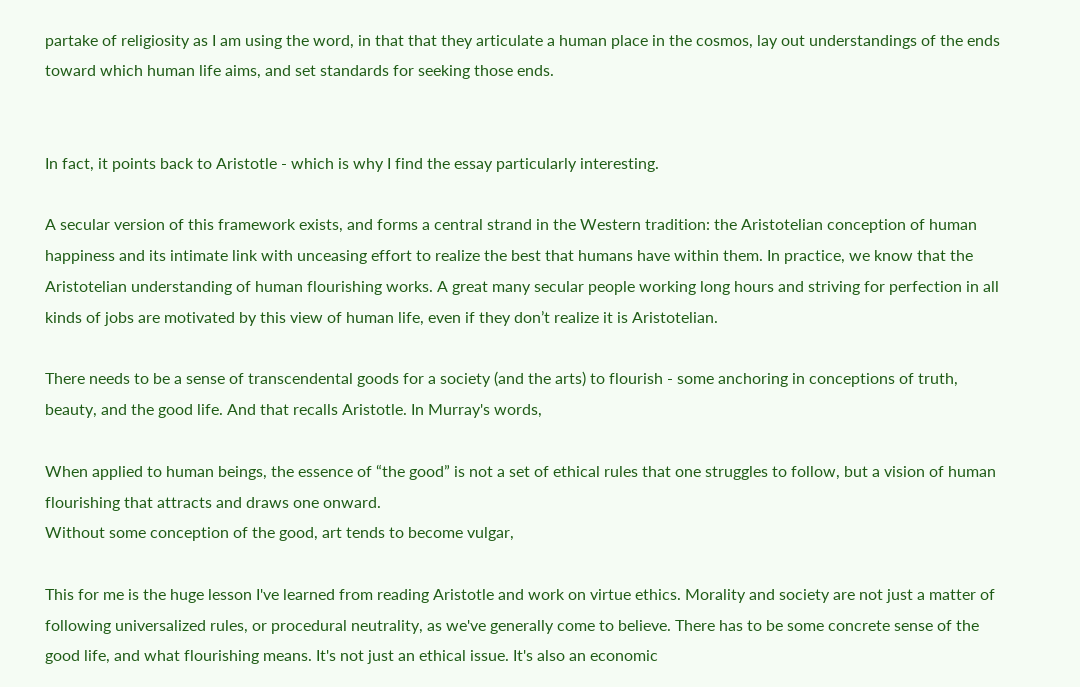partake of religiosity as I am using the word, in that that they articulate a human place in the cosmos, lay out understandings of the ends toward which human life aims, and set standards for seeking those ends.


In fact, it points back to Aristotle - which is why I find the essay particularly interesting.

A secular version of this framework exists, and forms a central strand in the Western tradition: the Aristotelian conception of human happiness and its intimate link with unceasing effort to realize the best that humans have within them. In practice, we know that the Aristotelian understanding of human flourishing works. A great many secular people working long hours and striving for perfection in all kinds of jobs are motivated by this view of human life, even if they don’t realize it is Aristotelian.

There needs to be a sense of transcendental goods for a society (and the arts) to flourish - some anchoring in conceptions of truth, beauty, and the good life. And that recalls Aristotle. In Murray's words,

When applied to human beings, the essence of “the good” is not a set of ethical rules that one struggles to follow, but a vision of human flourishing that attracts and draws one onward.
Without some conception of the good, art tends to become vulgar,

This for me is the huge lesson I've learned from reading Aristotle and work on virtue ethics. Morality and society are not just a matter of following universalized rules, or procedural neutrality, as we've generally come to believe. There has to be some concrete sense of the good life, and what flourishing means. It's not just an ethical issue. It's also an economic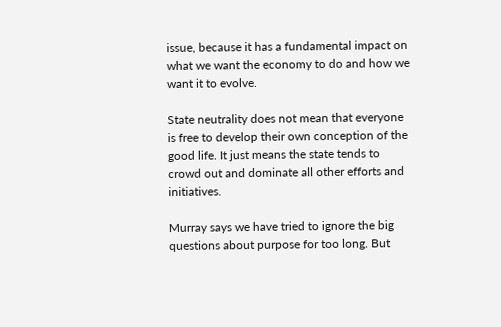issue, because it has a fundamental impact on what we want the economy to do and how we want it to evolve.

State neutrality does not mean that everyone is free to develop their own conception of the good life. It just means the state tends to crowd out and dominate all other efforts and initiatives.

Murray says we have tried to ignore the big questions about purpose for too long. But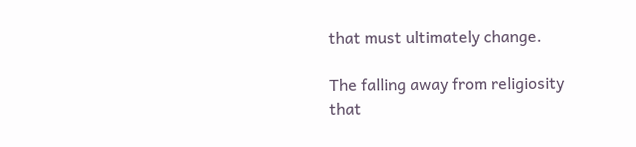that must ultimately change.

The falling away from religiosity that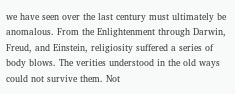we have seen over the last century must ultimately be anomalous. From the Enlightenment through Darwin, Freud, and Einstein, religiosity suffered a series of body blows. The verities understood in the old ways could not survive them. Not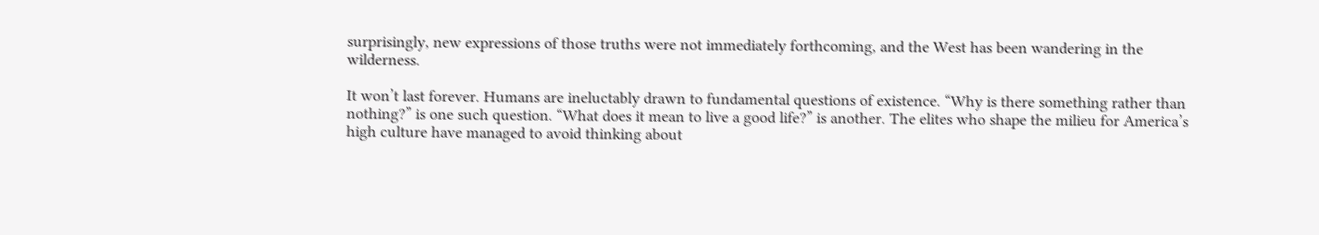surprisingly, new expressions of those truths were not immediately forthcoming, and the West has been wandering in the wilderness.

It won’t last forever. Humans are ineluctably drawn to fundamental questions of existence. “Why is there something rather than nothing?” is one such question. “What does it mean to live a good life?” is another. The elites who shape the milieu for America’s high culture have managed to avoid thinking about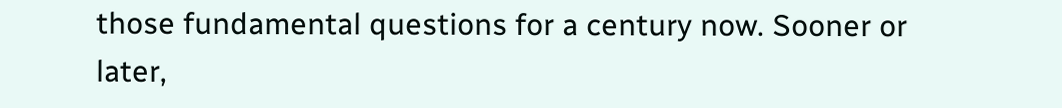those fundamental questions for a century now. Sooner or later,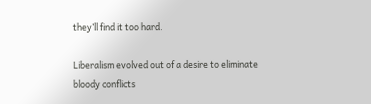they’ll find it too hard.

Liberalism evolved out of a desire to eliminate bloody conflicts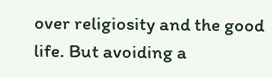over religiosity and the good life. But avoiding a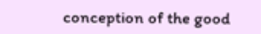conception of the good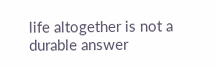life altogether is not a durable answer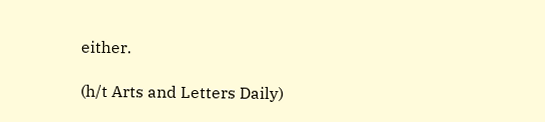either.

(h/t Arts and Letters Daily)